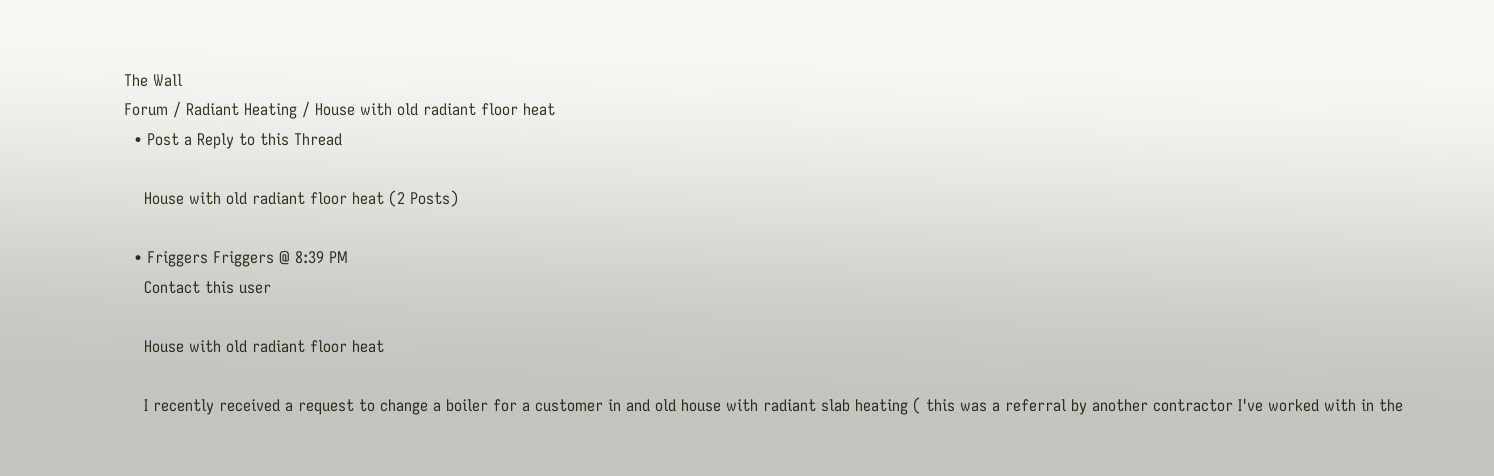The Wall
Forum / Radiant Heating / House with old radiant floor heat
  • Post a Reply to this Thread

    House with old radiant floor heat (2 Posts)

  • Friggers Friggers @ 8:39 PM
    Contact this user

    House with old radiant floor heat

    I recently received a request to change a boiler for a customer in and old house with radiant slab heating ( this was a referral by another contractor I've worked with in the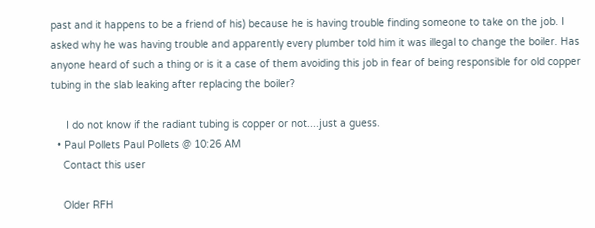past and it happens to be a friend of his) because he is having trouble finding someone to take on the job. I asked why he was having trouble and apparently every plumber told him it was illegal to change the boiler. Has anyone heard of such a thing or is it a case of them avoiding this job in fear of being responsible for old copper tubing in the slab leaking after replacing the boiler?

     I do not know if the radiant tubing is copper or not....just a guess.
  • Paul Pollets Paul Pollets @ 10:26 AM
    Contact this user

    Older RFH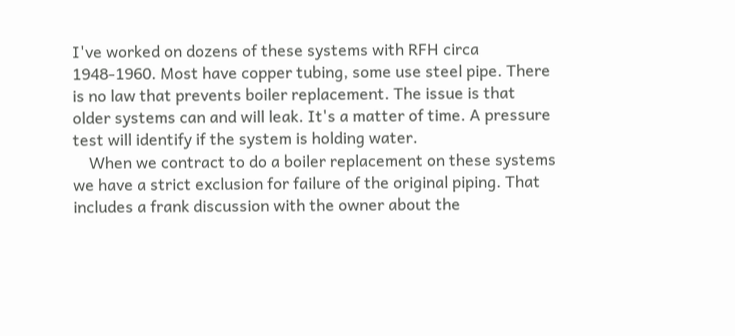I've worked on dozens of these systems with RFH circa 1948-1960. Most have copper tubing, some use steel pipe. There is no law that prevents boiler replacement. The issue is that older systems can and will leak. It's a matter of time. A pressure test will identify if the system is holding water.
    When we contract to do a boiler replacement on these systems we have a strict exclusion for failure of the original piping. That includes a frank discussion with the owner about the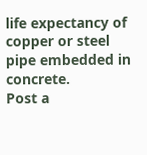life expectancy of copper or steel pipe embedded in concrete.
Post a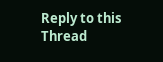Reply to this Thread